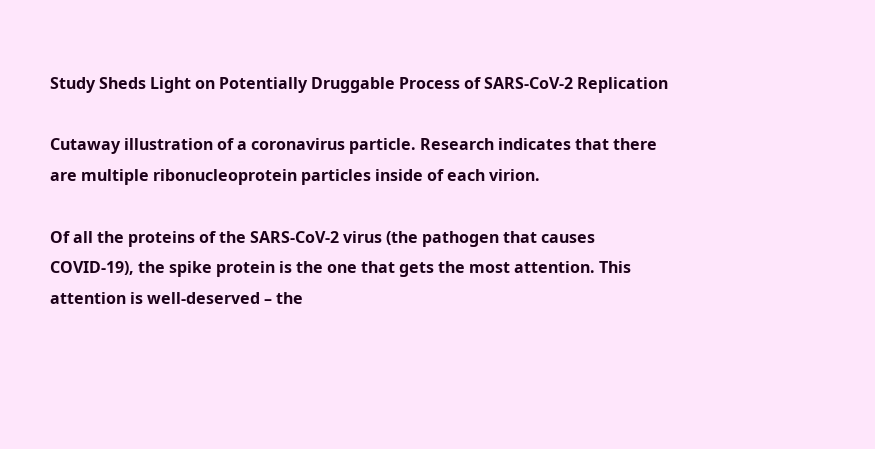Study Sheds Light on Potentially Druggable Process of SARS-CoV-2 Replication

Cutaway illustration of a coronavirus particle. Research indicates that there are multiple ribonucleoprotein particles inside of each virion.

Of all the proteins of the SARS-CoV-2 virus (the pathogen that causes COVID-19), the spike protein is the one that gets the most attention. This attention is well-deserved – the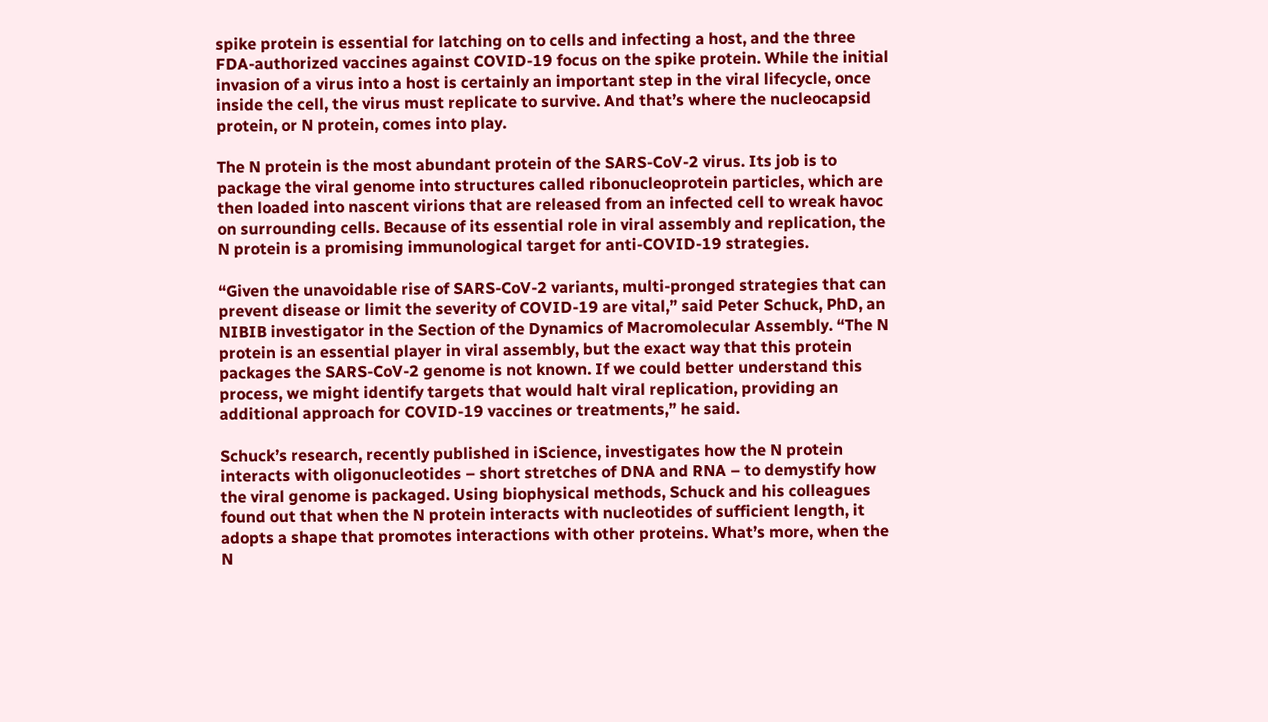spike protein is essential for latching on to cells and infecting a host, and the three FDA-authorized vaccines against COVID-19 focus on the spike protein. While the initial invasion of a virus into a host is certainly an important step in the viral lifecycle, once inside the cell, the virus must replicate to survive. And that’s where the nucleocapsid protein, or N protein, comes into play.

The N protein is the most abundant protein of the SARS-CoV-2 virus. Its job is to package the viral genome into structures called ribonucleoprotein particles, which are then loaded into nascent virions that are released from an infected cell to wreak havoc on surrounding cells. Because of its essential role in viral assembly and replication, the N protein is a promising immunological target for anti-COVID-19 strategies.

“Given the unavoidable rise of SARS-CoV-2 variants, multi-pronged strategies that can prevent disease or limit the severity of COVID-19 are vital,” said Peter Schuck, PhD, an NIBIB investigator in the Section of the Dynamics of Macromolecular Assembly. “The N protein is an essential player in viral assembly, but the exact way that this protein packages the SARS-CoV-2 genome is not known. If we could better understand this process, we might identify targets that would halt viral replication, providing an additional approach for COVID-19 vaccines or treatments,” he said.

Schuck’s research, recently published in iScience, investigates how the N protein interacts with oligonucleotides – short stretches of DNA and RNA – to demystify how the viral genome is packaged. Using biophysical methods, Schuck and his colleagues found out that when the N protein interacts with nucleotides of sufficient length, it adopts a shape that promotes interactions with other proteins. What’s more, when the N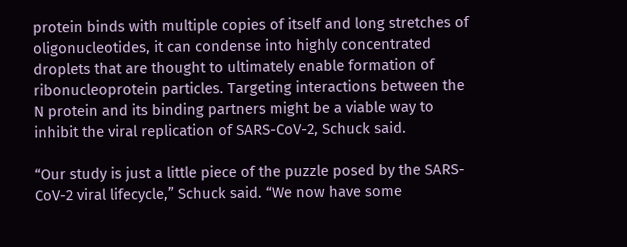protein binds with multiple copies of itself and long stretches of oligonucleotides, it can condense into highly concentrated droplets that are thought to ultimately enable formation of ribonucleoprotein particles. Targeting interactions between the N protein and its binding partners might be a viable way to inhibit the viral replication of SARS-CoV-2, Schuck said.

“Our study is just a little piece of the puzzle posed by the SARS-CoV-2 viral lifecycle,” Schuck said. “We now have some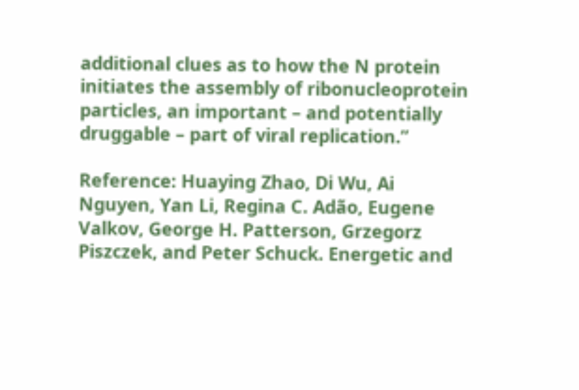additional clues as to how the N protein initiates the assembly of ribonucleoprotein particles, an important – and potentially druggable – part of viral replication.”

Reference: Huaying Zhao, Di Wu, Ai Nguyen, Yan Li, Regina C. Adão, Eugene Valkov, George H. Patterson, Grzegorz Piszczek, and Peter Schuck. Energetic and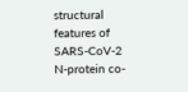structural features of SARS-CoV-2 N-protein co-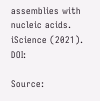assemblies with nucleic acids. iScience (2021). DOI:

Source: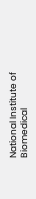National Institute of Biomedical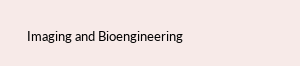Imaging and Bioengineering